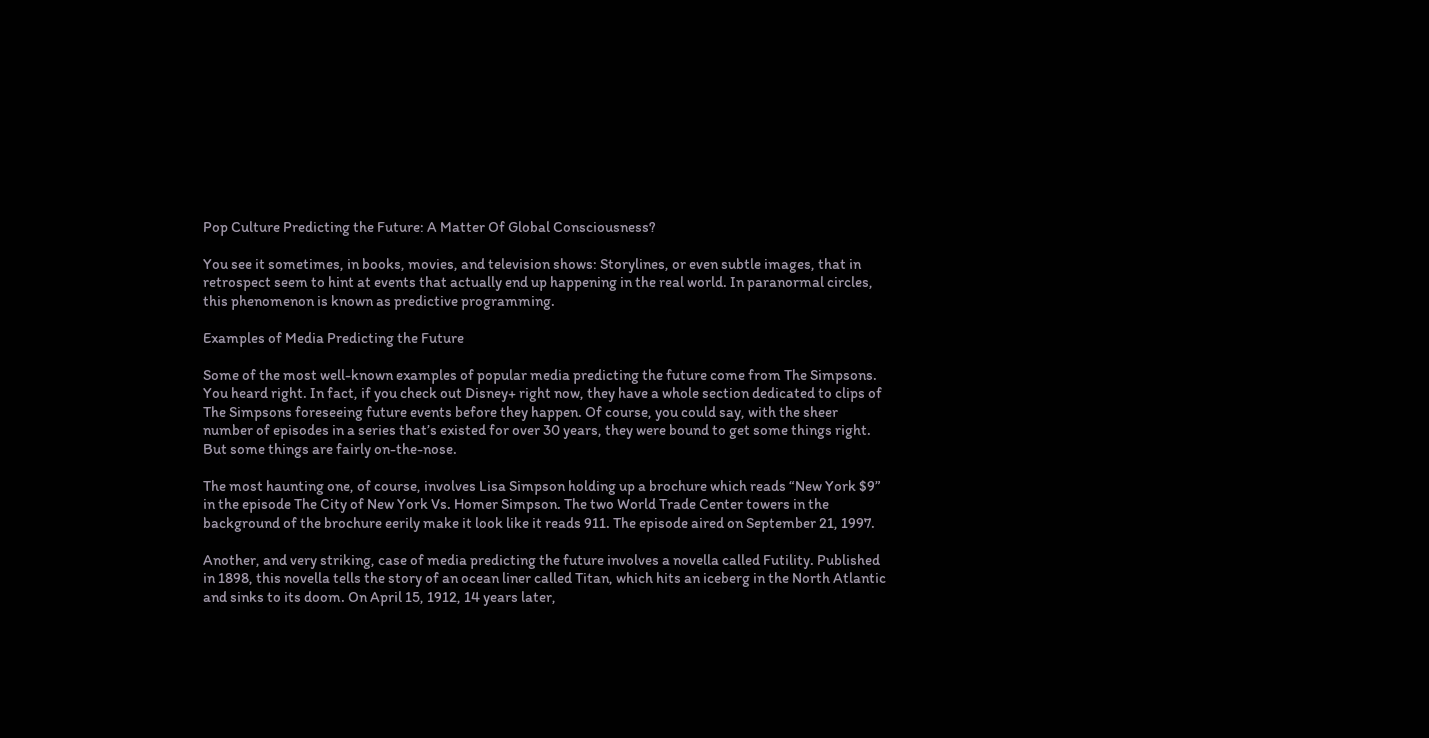Pop Culture Predicting the Future: A Matter Of Global Consciousness?

You see it sometimes, in books, movies, and television shows: Storylines, or even subtle images, that in retrospect seem to hint at events that actually end up happening in the real world. In paranormal circles, this phenomenon is known as predictive programming.

Examples of Media Predicting the Future

Some of the most well-known examples of popular media predicting the future come from The Simpsons. You heard right. In fact, if you check out Disney+ right now, they have a whole section dedicated to clips of The Simpsons foreseeing future events before they happen. Of course, you could say, with the sheer number of episodes in a series that’s existed for over 30 years, they were bound to get some things right. But some things are fairly on-the-nose.

The most haunting one, of course, involves Lisa Simpson holding up a brochure which reads “New York $9” in the episode The City of New York Vs. Homer Simpson. The two World Trade Center towers in the background of the brochure eerily make it look like it reads 911. The episode aired on September 21, 1997.

Another, and very striking, case of media predicting the future involves a novella called Futility. Published in 1898, this novella tells the story of an ocean liner called Titan, which hits an iceberg in the North Atlantic and sinks to its doom. On April 15, 1912, 14 years later,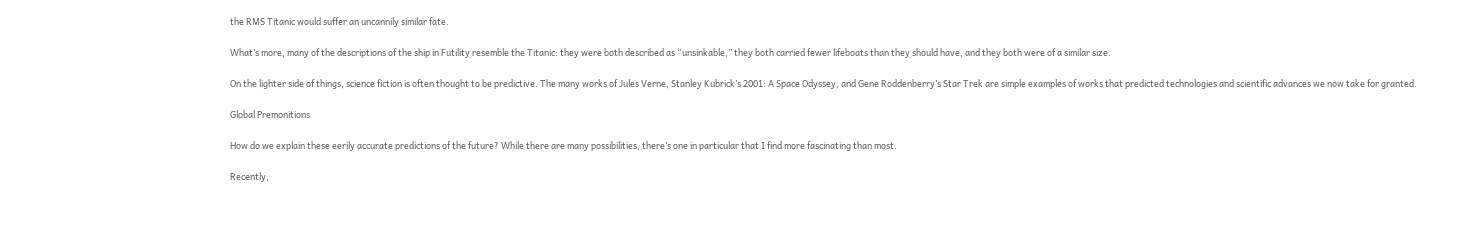the RMS Titanic would suffer an uncannily similar fate.

What’s more, many of the descriptions of the ship in Futility resemble the Titanic: they were both described as “unsinkable,” they both carried fewer lifeboats than they should have, and they both were of a similar size.

On the lighter side of things, science fiction is often thought to be predictive. The many works of Jules Verne, Stanley Kubrick’s 2001: A Space Odyssey, and Gene Roddenberry’s Star Trek are simple examples of works that predicted technologies and scientific advances we now take for granted.

Global Premonitions

How do we explain these eerily accurate predictions of the future? While there are many possibilities, there’s one in particular that I find more fascinating than most.

Recently,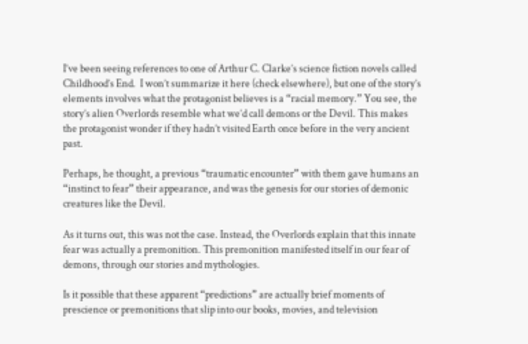I’ve been seeing references to one of Arthur C. Clarke’s science fiction novels called Childhood’s End.  I won’t summarize it here (check elsewhere), but one of the story’s elements involves what the protagonist believes is a “racial memory.” You see, the story’s alien Overlords resemble what we’d call demons or the Devil. This makes the protagonist wonder if they hadn’t visited Earth once before in the very ancient past.

Perhaps, he thought, a previous “traumatic encounter” with them gave humans an “instinct to fear” their appearance, and was the genesis for our stories of demonic creatures like the Devil.

As it turns out, this was not the case. Instead, the Overlords explain that this innate fear was actually a premonition. This premonition manifested itself in our fear of demons, through our stories and mythologies.

Is it possible that these apparent “predictions” are actually brief moments of prescience or premonitions that slip into our books, movies, and television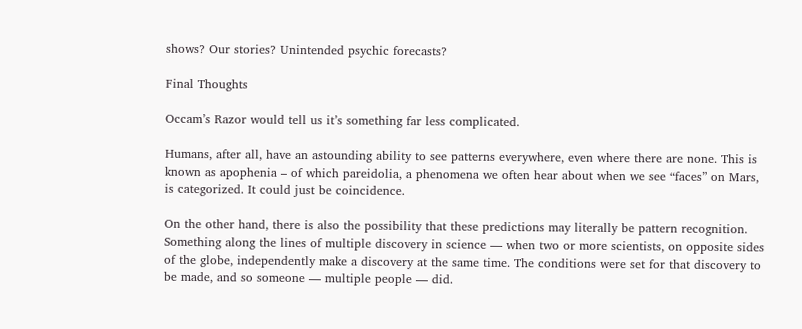shows? Our stories? Unintended psychic forecasts?

Final Thoughts

Occam’s Razor would tell us it’s something far less complicated.

Humans, after all, have an astounding ability to see patterns everywhere, even where there are none. This is known as apophenia – of which pareidolia, a phenomena we often hear about when we see “faces” on Mars, is categorized. It could just be coincidence.

On the other hand, there is also the possibility that these predictions may literally be pattern recognition. Something along the lines of multiple discovery in science — when two or more scientists, on opposite sides of the globe, independently make a discovery at the same time. The conditions were set for that discovery to be made, and so someone — multiple people — did.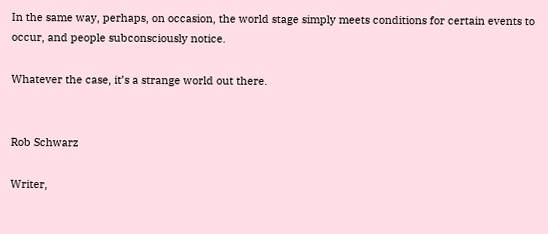In the same way, perhaps, on occasion, the world stage simply meets conditions for certain events to occur, and people subconsciously notice.

Whatever the case, it’s a strange world out there.


Rob Schwarz

Writer,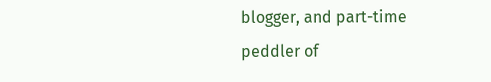blogger, and part-time peddler of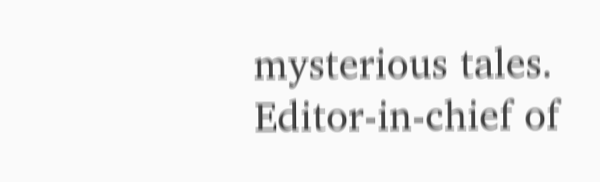mysterious tales. Editor-in-chief of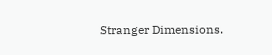Stranger Dimensions.